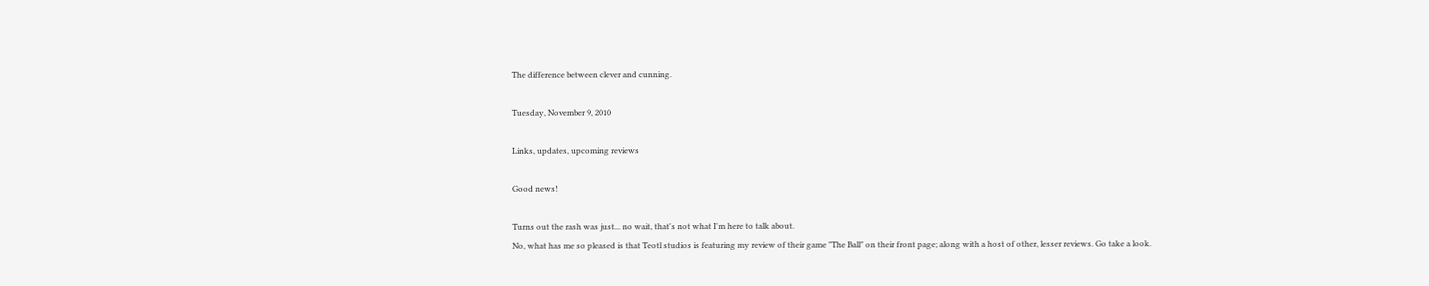The difference between clever and cunning.

Tuesday, November 9, 2010

Links, updates, upcoming reviews

Good news!

Turns out the rash was just... no wait, that's not what I'm here to talk about.
No, what has me so pleased is that Teotl studios is featuring my review of their game "The Ball" on their front page; along with a host of other, lesser reviews. Go take a look.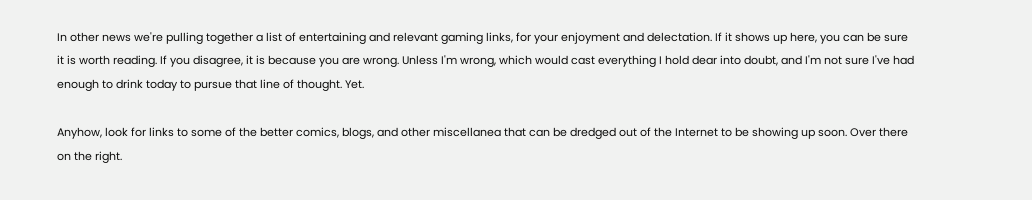In other news we're pulling together a list of entertaining and relevant gaming links, for your enjoyment and delectation. If it shows up here, you can be sure it is worth reading. If you disagree, it is because you are wrong. Unless I'm wrong, which would cast everything I hold dear into doubt, and I'm not sure I've had enough to drink today to pursue that line of thought. Yet.

Anyhow, look for links to some of the better comics, blogs, and other miscellanea that can be dredged out of the Internet to be showing up soon. Over there on the right.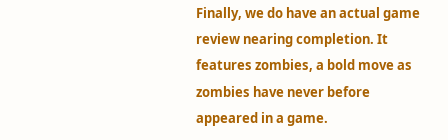Finally, we do have an actual game review nearing completion. It features zombies, a bold move as zombies have never before appeared in a game.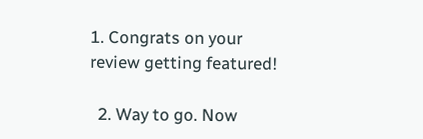1. Congrats on your review getting featured!

  2. Way to go. Now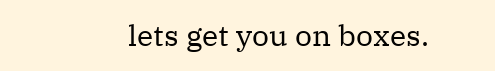lets get you on boxes.